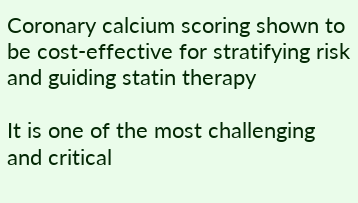Coronary calcium scoring shown to be cost-effective for stratifying risk and guiding statin therapy

It is one of the most challenging and critical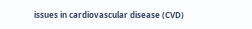issues in cardiovascular disease (CVD)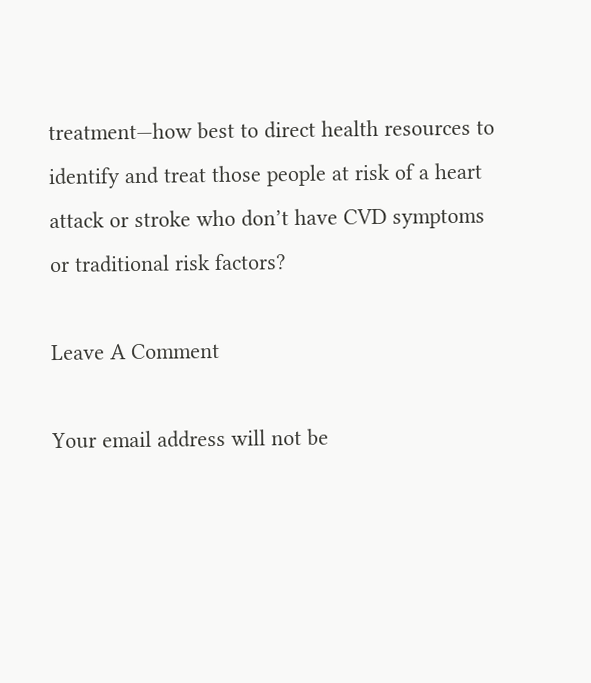treatment—how best to direct health resources to identify and treat those people at risk of a heart attack or stroke who don’t have CVD symptoms or traditional risk factors?

Leave A Comment

Your email address will not be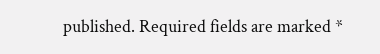published. Required fields are marked *